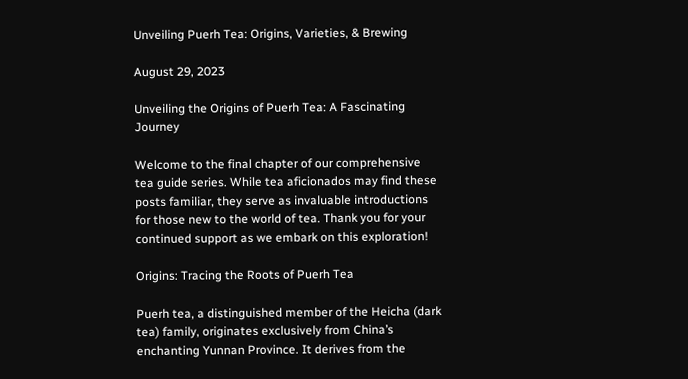Unveiling Puerh Tea: Origins, Varieties, & Brewing

August 29, 2023

Unveiling the Origins of Puerh Tea: A Fascinating Journey

Welcome to the final chapter of our comprehensive tea guide series. While tea aficionados may find these posts familiar, they serve as invaluable introductions for those new to the world of tea. Thank you for your continued support as we embark on this exploration!

Origins: Tracing the Roots of Puerh Tea

Puerh tea, a distinguished member of the Heicha (dark tea) family, originates exclusively from China’s enchanting Yunnan Province. It derives from the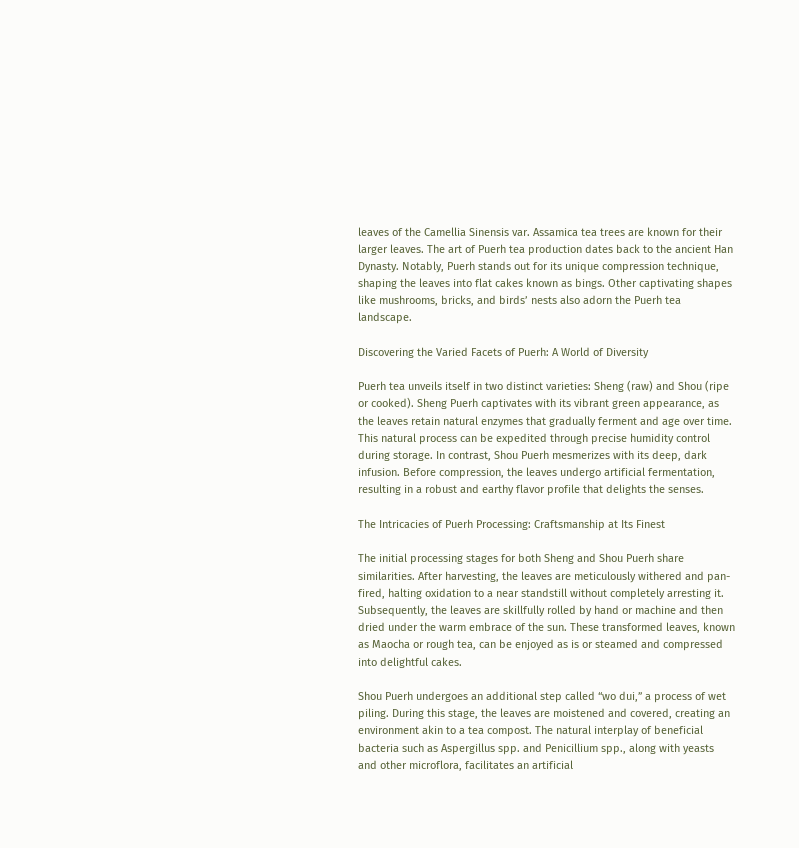leaves of the Camellia Sinensis var. Assamica tea trees are known for their larger leaves. The art of Puerh tea production dates back to the ancient Han Dynasty. Notably, Puerh stands out for its unique compression technique, shaping the leaves into flat cakes known as bings. Other captivating shapes like mushrooms, bricks, and birds’ nests also adorn the Puerh tea landscape.

Discovering the Varied Facets of Puerh: A World of Diversity

Puerh tea unveils itself in two distinct varieties: Sheng (raw) and Shou (ripe or cooked). Sheng Puerh captivates with its vibrant green appearance, as the leaves retain natural enzymes that gradually ferment and age over time. This natural process can be expedited through precise humidity control during storage. In contrast, Shou Puerh mesmerizes with its deep, dark infusion. Before compression, the leaves undergo artificial fermentation, resulting in a robust and earthy flavor profile that delights the senses.

The Intricacies of Puerh Processing: Craftsmanship at Its Finest

The initial processing stages for both Sheng and Shou Puerh share similarities. After harvesting, the leaves are meticulously withered and pan-fired, halting oxidation to a near standstill without completely arresting it. Subsequently, the leaves are skillfully rolled by hand or machine and then dried under the warm embrace of the sun. These transformed leaves, known as Maocha or rough tea, can be enjoyed as is or steamed and compressed into delightful cakes.

Shou Puerh undergoes an additional step called “wo dui,” a process of wet piling. During this stage, the leaves are moistened and covered, creating an environment akin to a tea compost. The natural interplay of beneficial bacteria such as Aspergillus spp. and Penicillium spp., along with yeasts and other microflora, facilitates an artificial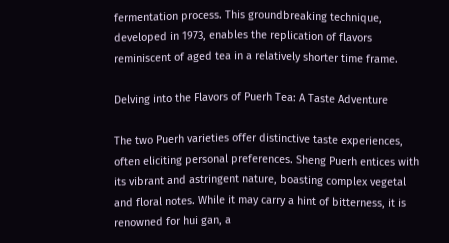fermentation process. This groundbreaking technique, developed in 1973, enables the replication of flavors reminiscent of aged tea in a relatively shorter time frame.

Delving into the Flavors of Puerh Tea: A Taste Adventure

The two Puerh varieties offer distinctive taste experiences, often eliciting personal preferences. Sheng Puerh entices with its vibrant and astringent nature, boasting complex vegetal and floral notes. While it may carry a hint of bitterness, it is renowned for hui gan, a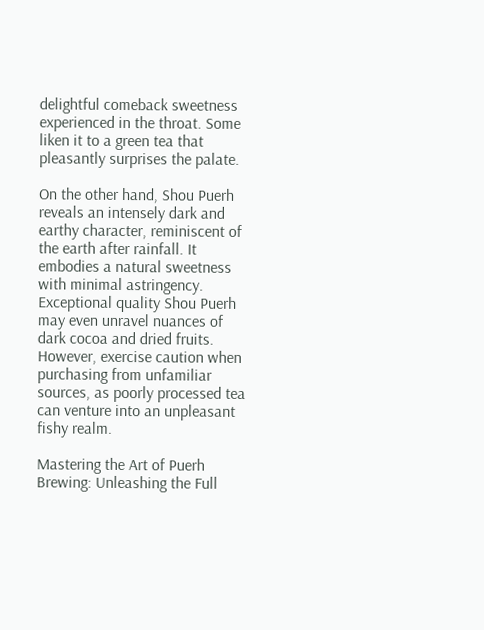delightful comeback sweetness experienced in the throat. Some liken it to a green tea that pleasantly surprises the palate.

On the other hand, Shou Puerh reveals an intensely dark and earthy character, reminiscent of the earth after rainfall. It embodies a natural sweetness with minimal astringency. Exceptional quality Shou Puerh may even unravel nuances of dark cocoa and dried fruits. However, exercise caution when purchasing from unfamiliar sources, as poorly processed tea can venture into an unpleasant fishy realm.

Mastering the Art of Puerh Brewing: Unleashing the Full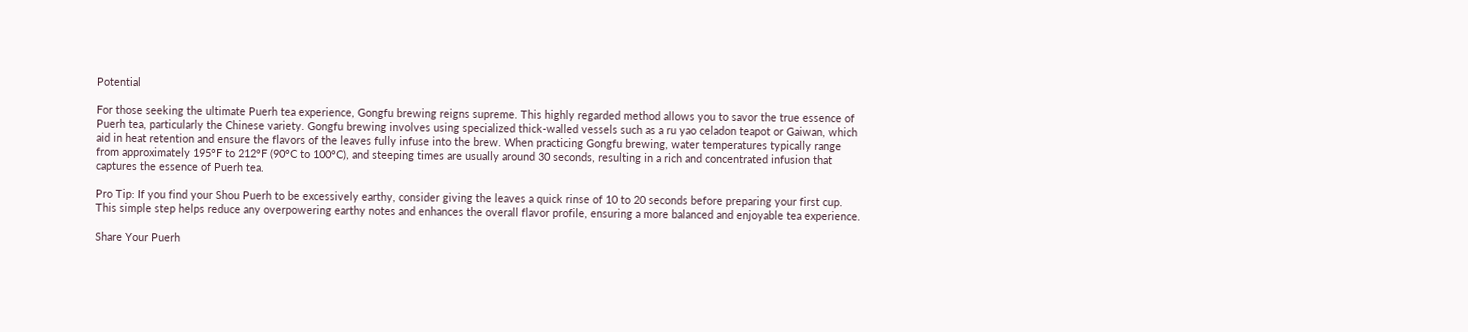Potential

For those seeking the ultimate Puerh tea experience, Gongfu brewing reigns supreme. This highly regarded method allows you to savor the true essence of Puerh tea, particularly the Chinese variety. Gongfu brewing involves using specialized thick-walled vessels such as a ru yao celadon teapot or Gaiwan, which aid in heat retention and ensure the flavors of the leaves fully infuse into the brew. When practicing Gongfu brewing, water temperatures typically range from approximately 195°F to 212°F (90°C to 100°C), and steeping times are usually around 30 seconds, resulting in a rich and concentrated infusion that captures the essence of Puerh tea.

Pro Tip: If you find your Shou Puerh to be excessively earthy, consider giving the leaves a quick rinse of 10 to 20 seconds before preparing your first cup. This simple step helps reduce any overpowering earthy notes and enhances the overall flavor profile, ensuring a more balanced and enjoyable tea experience.

Share Your Puerh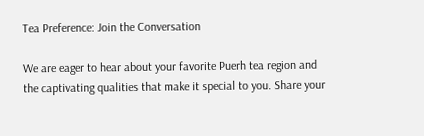Tea Preference: Join the Conversation

We are eager to hear about your favorite Puerh tea region and the captivating qualities that make it special to you. Share your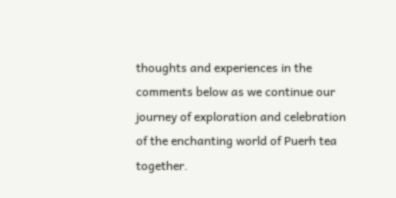thoughts and experiences in the comments below as we continue our journey of exploration and celebration of the enchanting world of Puerh tea together.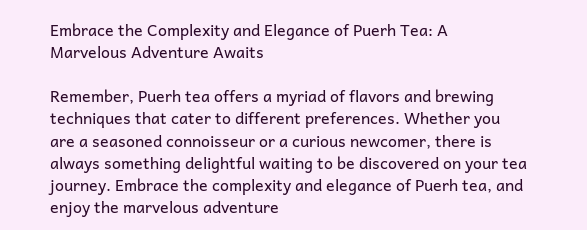Embrace the Complexity and Elegance of Puerh Tea: A Marvelous Adventure Awaits

Remember, Puerh tea offers a myriad of flavors and brewing techniques that cater to different preferences. Whether you are a seasoned connoisseur or a curious newcomer, there is always something delightful waiting to be discovered on your tea journey. Embrace the complexity and elegance of Puerh tea, and enjoy the marvelous adventure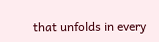that unfolds in every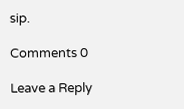sip.

Comments 0

Leave a Reply